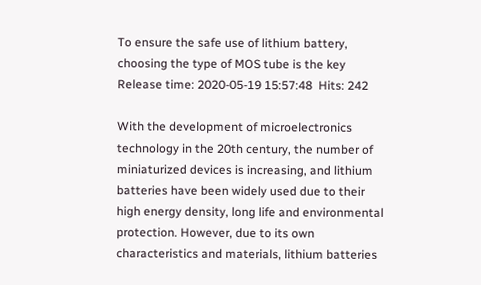To ensure the safe use of lithium battery, choosing the type of MOS tube is the key
Release time: 2020-05-19 15:57:48  Hits: 242

With the development of microelectronics technology in the 20th century, the number of miniaturized devices is increasing, and lithium batteries have been widely used due to their high energy density, long life and environmental protection. However, due to its own characteristics and materials, lithium batteries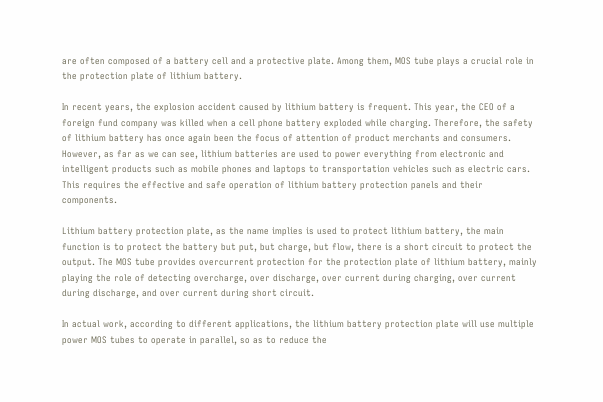are often composed of a battery cell and a protective plate. Among them, MOS tube plays a crucial role in the protection plate of lithium battery.

In recent years, the explosion accident caused by lithium battery is frequent. This year, the CEO of a foreign fund company was killed when a cell phone battery exploded while charging. Therefore, the safety of lithium battery has once again been the focus of attention of product merchants and consumers. However, as far as we can see, lithium batteries are used to power everything from electronic and intelligent products such as mobile phones and laptops to transportation vehicles such as electric cars. This requires the effective and safe operation of lithium battery protection panels and their components.

Lithium battery protection plate, as the name implies is used to protect lithium battery, the main function is to protect the battery but put, but charge, but flow, there is a short circuit to protect the output. The MOS tube provides overcurrent protection for the protection plate of lithium battery, mainly playing the role of detecting overcharge, over discharge, over current during charging, over current during discharge, and over current during short circuit.

In actual work, according to different applications, the lithium battery protection plate will use multiple power MOS tubes to operate in parallel, so as to reduce the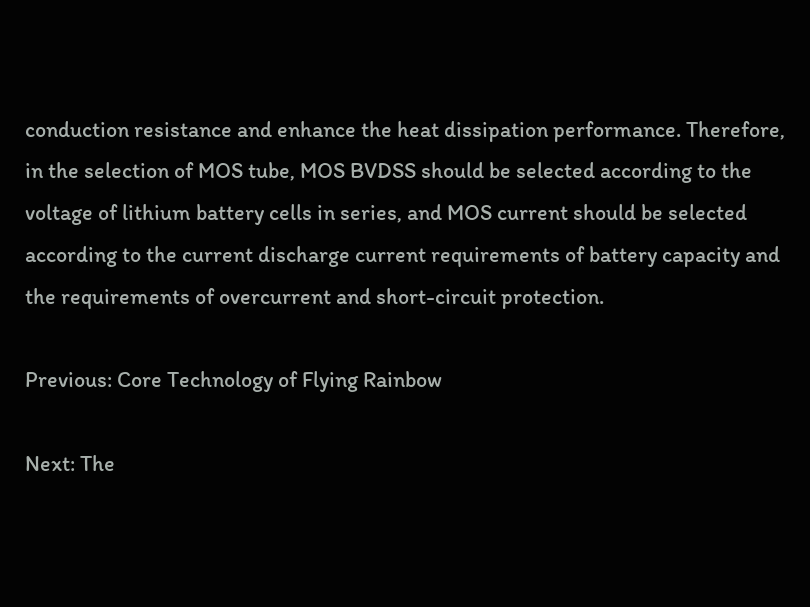conduction resistance and enhance the heat dissipation performance. Therefore, in the selection of MOS tube, MOS BVDSS should be selected according to the voltage of lithium battery cells in series, and MOS current should be selected according to the current discharge current requirements of battery capacity and the requirements of overcurrent and short-circuit protection.

Previous: Core Technology of Flying Rainbow

Next: The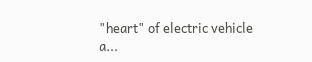"heart" of electric vehicle a...